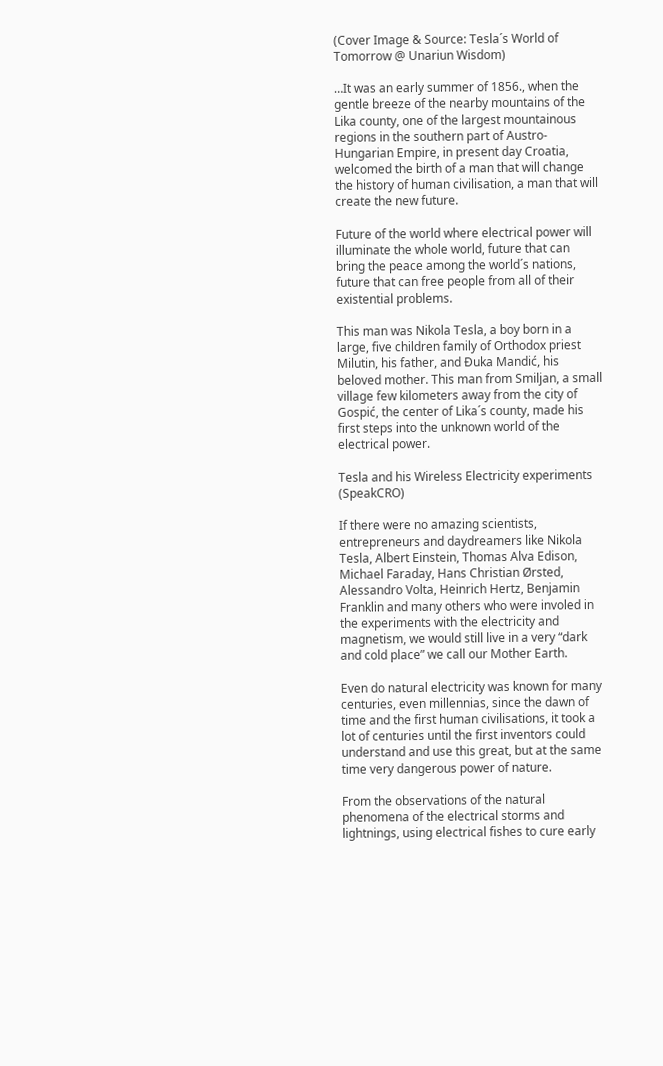(Cover Image & Source: Tesla´s World of Tomorrow @ Unariun Wisdom)

…It was an early summer of 1856., when the gentle breeze of the nearby mountains of the Lika county, one of the largest mountainous regions in the southern part of Austro-Hungarian Empire, in present day Croatia, welcomed the birth of a man that will change the history of human civilisation, a man that will create the new future.

Future of the world where electrical power will illuminate the whole world, future that can bring the peace among the world´s nations, future that can free people from all of their existential problems.

This man was Nikola Tesla, a boy born in a large, five children family of Orthodox priest Milutin, his father, and Đuka Mandić, his beloved mother. This man from Smiljan, a small village few kilometers away from the city of Gospić, the center of Lika´s county, made his first steps into the unknown world of the electrical power.

Tesla and his Wireless Electricity experiments (SpeakCRO)

If there were no amazing scientists, entrepreneurs and daydreamers like Nikola Tesla, Albert Einstein, Thomas Alva Edison, Michael Faraday, Hans Christian Ørsted, Alessandro Volta, Heinrich Hertz, Benjamin Franklin and many others who were involed in the experiments with the electricity and magnetism, we would still live in a very “dark and cold place” we call our Mother Earth.

Even do natural electricity was known for many centuries, even millennias, since the dawn of time and the first human civilisations, it took a lot of centuries until the first inventors could understand and use this great, but at the same time very dangerous power of nature.

From the observations of the natural phenomena of the electrical storms and lightnings, using electrical fishes to cure early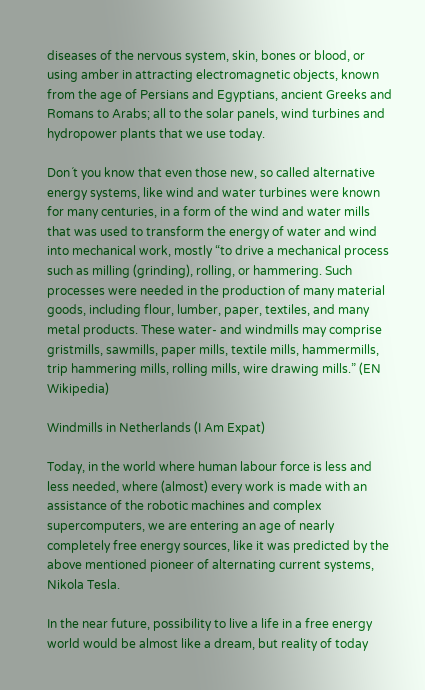diseases of the nervous system, skin, bones or blood, or using amber in attracting electromagnetic objects, known from the age of Persians and Egyptians, ancient Greeks and Romans to Arabs; all to the solar panels, wind turbines and hydropower plants that we use today.

Don´t you know that even those new, so called alternative energy systems, like wind and water turbines were known for many centuries, in a form of the wind and water mills that was used to transform the energy of water and wind into mechanical work, mostly “to drive a mechanical process such as milling (grinding), rolling, or hammering. Such processes were needed in the production of many material goods, including flour, lumber, paper, textiles, and many metal products. These water- and windmills may comprise gristmills, sawmills, paper mills, textile mills, hammermills, trip hammering mills, rolling mills, wire drawing mills.” (EN Wikipedia)

Windmills in Netherlands (I Am Expat)

Today, in the world where human labour force is less and less needed, where (almost) every work is made with an assistance of the robotic machines and complex supercomputers, we are entering an age of nearly completely free energy sources, like it was predicted by the above mentioned pioneer of alternating current systems, Nikola Tesla.

In the near future, possibility to live a life in a free energy world would be almost like a dream, but reality of today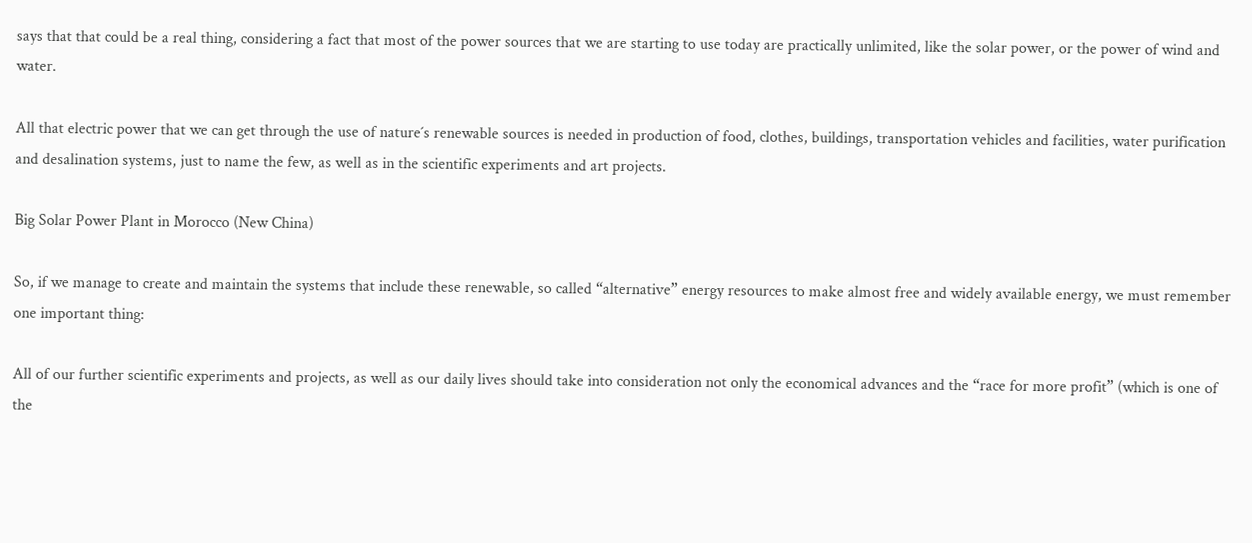says that that could be a real thing, considering a fact that most of the power sources that we are starting to use today are practically unlimited, like the solar power, or the power of wind and water.

All that electric power that we can get through the use of nature´s renewable sources is needed in production of food, clothes, buildings, transportation vehicles and facilities, water purification and desalination systems, just to name the few, as well as in the scientific experiments and art projects.

Big Solar Power Plant in Morocco (New China)

So, if we manage to create and maintain the systems that include these renewable, so called “alternative” energy resources to make almost free and widely available energy, we must remember one important thing:

All of our further scientific experiments and projects, as well as our daily lives should take into consideration not only the economical advances and the “race for more profit” (which is one of the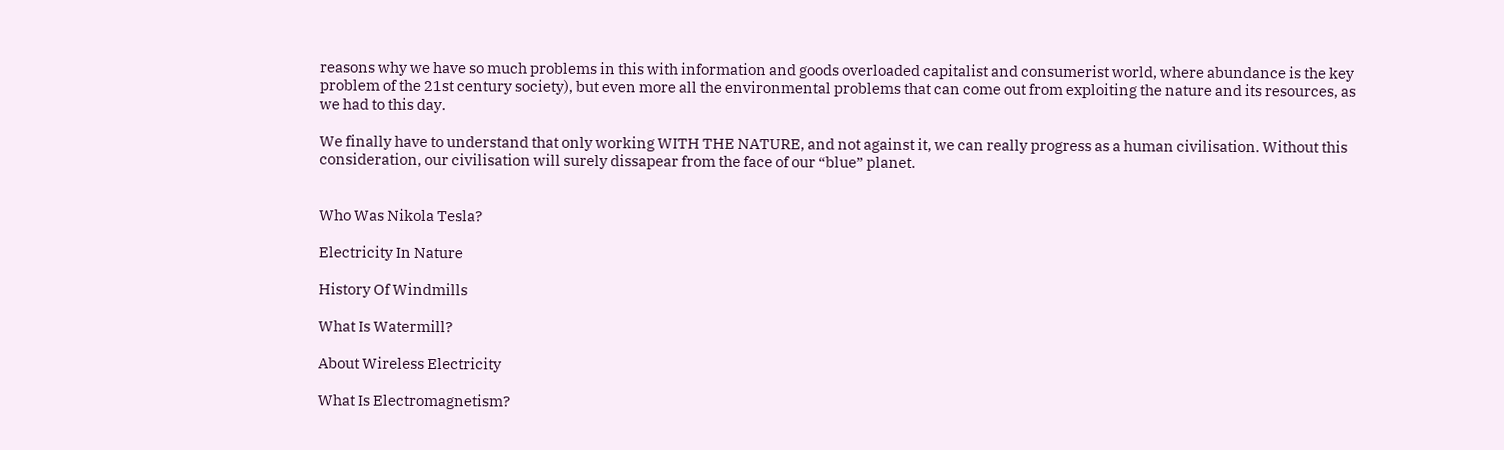reasons why we have so much problems in this with information and goods overloaded capitalist and consumerist world, where abundance is the key problem of the 21st century society), but even more all the environmental problems that can come out from exploiting the nature and its resources, as we had to this day.

We finally have to understand that only working WITH THE NATURE, and not against it, we can really progress as a human civilisation. Without this consideration, our civilisation will surely dissapear from the face of our “blue” planet.


Who Was Nikola Tesla?

Electricity In Nature

History Of Windmills

What Is Watermill?

About Wireless Electricity

What Is Electromagnetism?